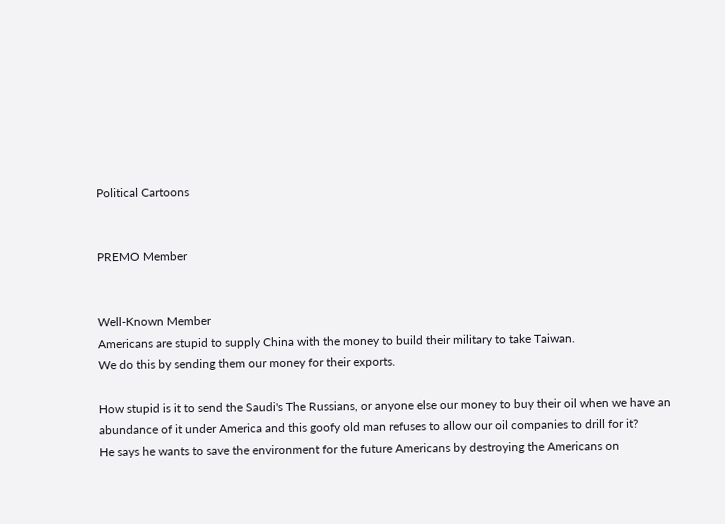Political Cartoons


PREMO Member


Well-Known Member
Americans are stupid to supply China with the money to build their military to take Taiwan.
We do this by sending them our money for their exports.

How stupid is it to send the Saudi's The Russians, or anyone else our money to buy their oil when we have an abundance of it under America and this goofy old man refuses to allow our oil companies to drill for it?
He says he wants to save the environment for the future Americans by destroying the Americans on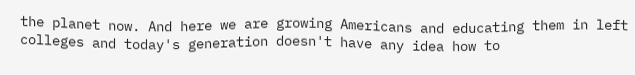the planet now. And here we are growing Americans and educating them in left colleges and today's generation doesn't have any idea how to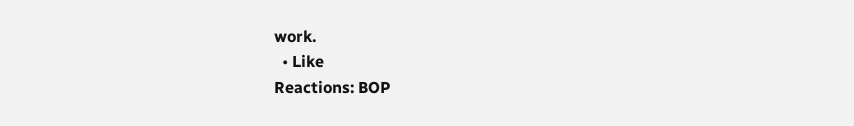work.
  • Like
Reactions: BOP